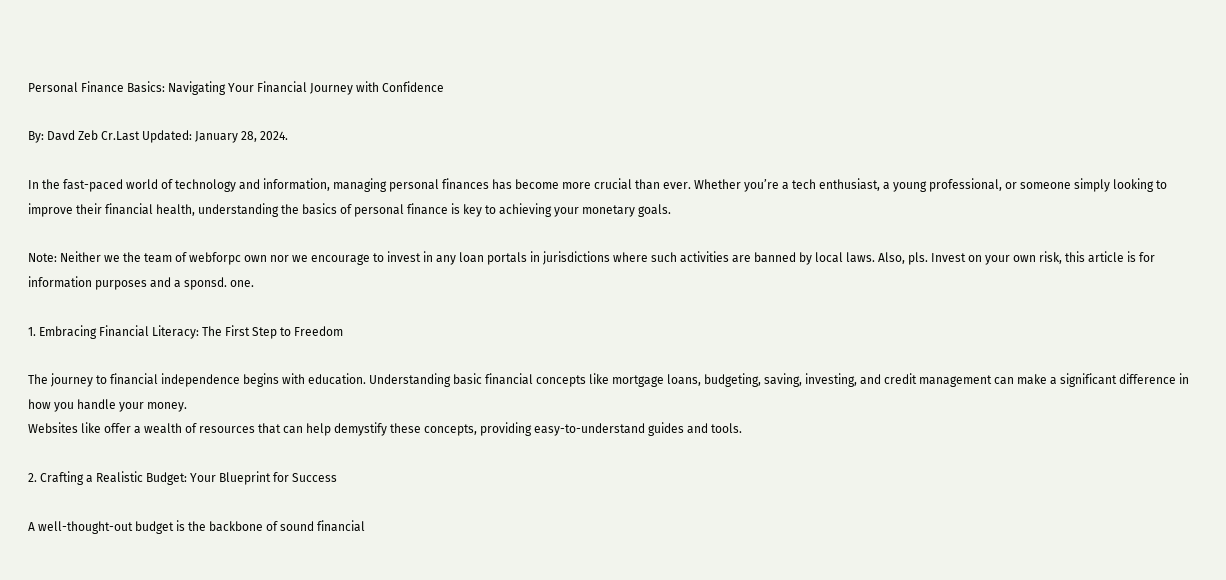Personal Finance Basics: Navigating Your Financial Journey with Confidence

By: Davd Zeb Cr.Last Updated: January 28, 2024.

In the fast-paced world of technology and information, managing personal finances has become more crucial than ever. Whether you’re a tech enthusiast, a young professional, or someone simply looking to improve their financial health, understanding the basics of personal finance is key to achieving your monetary goals.

Note: Neither we the team of webforpc own nor we encourage to invest in any loan portals in jurisdictions where such activities are banned by local laws. Also, pls. Invest on your own risk, this article is for information purposes and a sponsd. one.

1. Embracing Financial Literacy: The First Step to Freedom

The journey to financial independence begins with education. Understanding basic financial concepts like mortgage loans, budgeting, saving, investing, and credit management can make a significant difference in how you handle your money.
Websites like offer a wealth of resources that can help demystify these concepts, providing easy-to-understand guides and tools.

2. Crafting a Realistic Budget: Your Blueprint for Success

A well-thought-out budget is the backbone of sound financial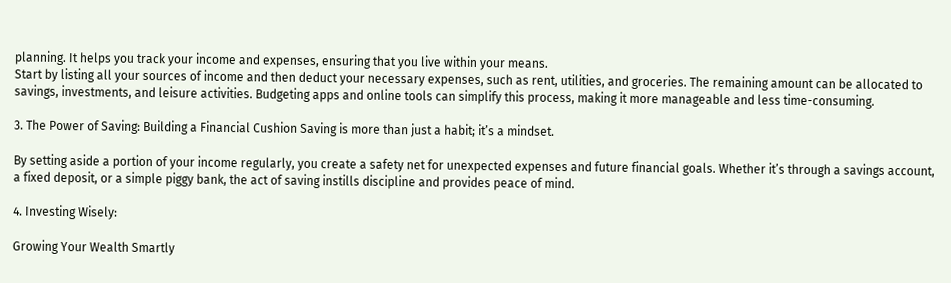planning. It helps you track your income and expenses, ensuring that you live within your means.
Start by listing all your sources of income and then deduct your necessary expenses, such as rent, utilities, and groceries. The remaining amount can be allocated to savings, investments, and leisure activities. Budgeting apps and online tools can simplify this process, making it more manageable and less time-consuming.

3. The Power of Saving: Building a Financial Cushion Saving is more than just a habit; it’s a mindset.

By setting aside a portion of your income regularly, you create a safety net for unexpected expenses and future financial goals. Whether it’s through a savings account, a fixed deposit, or a simple piggy bank, the act of saving instills discipline and provides peace of mind.

4. Investing Wisely:

Growing Your Wealth Smartly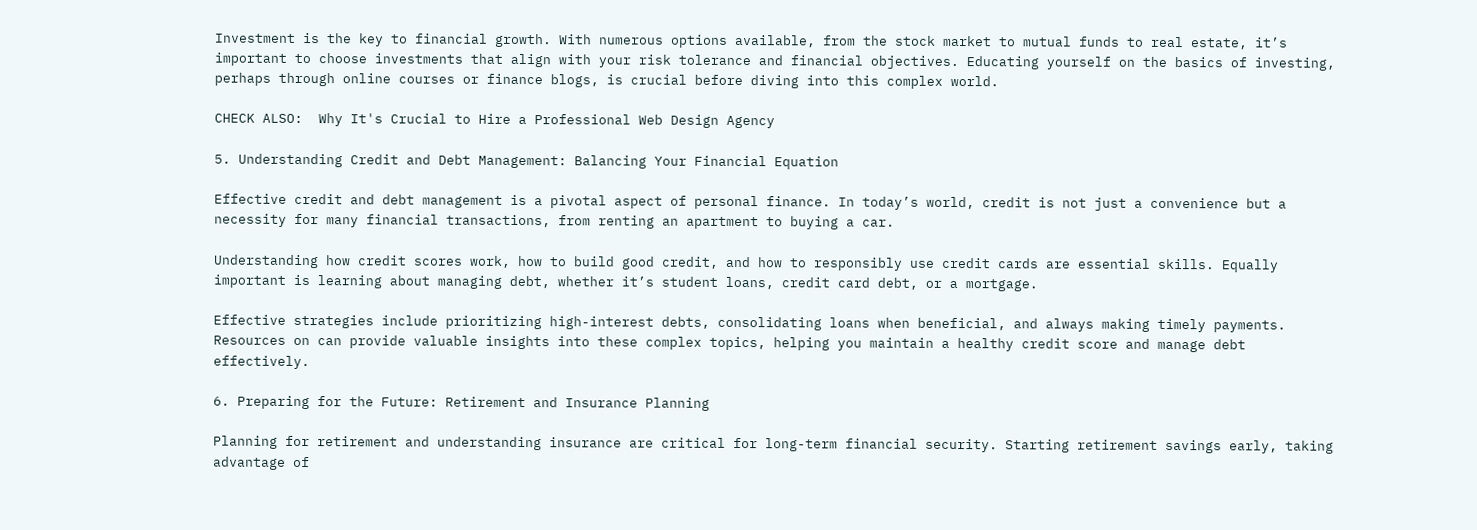Investment is the key to financial growth. With numerous options available, from the stock market to mutual funds to real estate, it’s important to choose investments that align with your risk tolerance and financial objectives. Educating yourself on the basics of investing, perhaps through online courses or finance blogs, is crucial before diving into this complex world.

CHECK ALSO:  Why It's Crucial to Hire a Professional Web Design Agency

5. Understanding Credit and Debt Management: Balancing Your Financial Equation

Effective credit and debt management is a pivotal aspect of personal finance. In today’s world, credit is not just a convenience but a necessity for many financial transactions, from renting an apartment to buying a car.

Understanding how credit scores work, how to build good credit, and how to responsibly use credit cards are essential skills. Equally important is learning about managing debt, whether it’s student loans, credit card debt, or a mortgage.

Effective strategies include prioritizing high-interest debts, consolidating loans when beneficial, and always making timely payments. Resources on can provide valuable insights into these complex topics, helping you maintain a healthy credit score and manage debt effectively.

6. Preparing for the Future: Retirement and Insurance Planning

Planning for retirement and understanding insurance are critical for long-term financial security. Starting retirement savings early, taking advantage of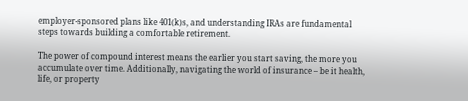employer-sponsored plans like 401(k)s, and understanding IRAs are fundamental steps towards building a comfortable retirement.

The power of compound interest means the earlier you start saving, the more you accumulate over time. Additionally, navigating the world of insurance – be it health, life, or property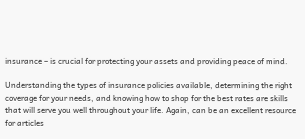insurance – is crucial for protecting your assets and providing peace of mind.

Understanding the types of insurance policies available, determining the right coverage for your needs, and knowing how to shop for the best rates are skills that will serve you well throughout your life. Again, can be an excellent resource for articles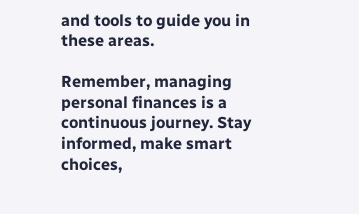and tools to guide you in these areas.

Remember, managing personal finances is a continuous journey. Stay informed, make smart choices,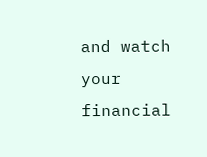and watch your financial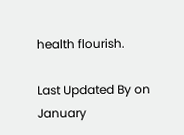health flourish.

Last Updated By on January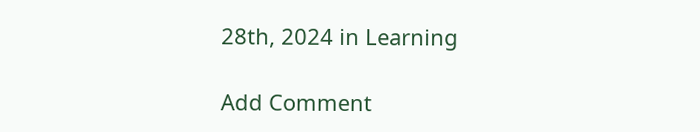28th, 2024 in Learning

Add Comment